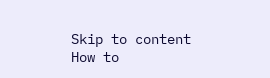Skip to content
How to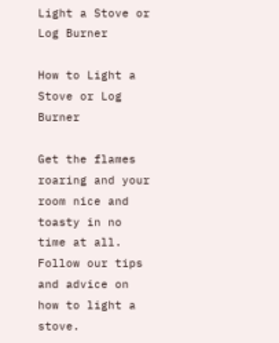Light a Stove or Log Burner

How to Light a Stove or Log Burner

Get the flames roaring and your room nice and toasty in no time at all. Follow our tips and advice on how to light a stove.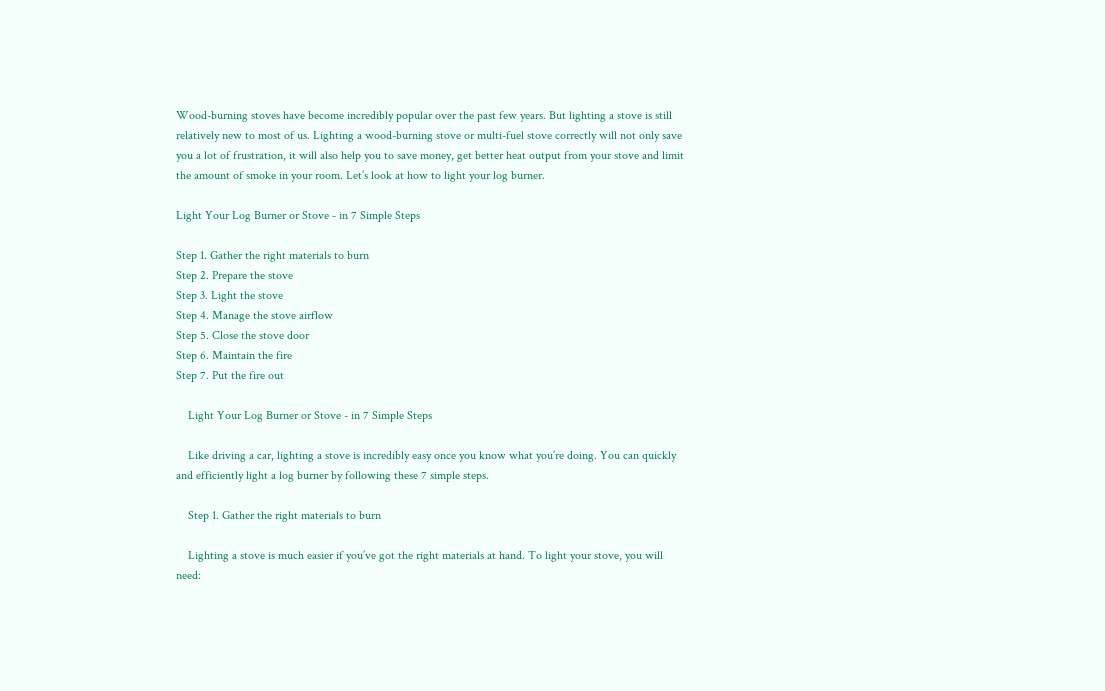Wood-burning stoves have become incredibly popular over the past few years. But lighting a stove is still relatively new to most of us. Lighting a wood-burning stove or multi-fuel stove correctly will not only save you a lot of frustration, it will also help you to save money, get better heat output from your stove and limit the amount of smoke in your room. Let’s look at how to light your log burner.

Light Your Log Burner or Stove - in 7 Simple Steps

Step 1. Gather the right materials to burn
Step 2. Prepare the stove
Step 3. Light the stove
Step 4. Manage the stove airflow
Step 5. Close the stove door
Step 6. Maintain the fire
Step 7. Put the fire out

    Light Your Log Burner or Stove - in 7 Simple Steps

    Like driving a car, lighting a stove is incredibly easy once you know what you’re doing. You can quickly and efficiently light a log burner by following these 7 simple steps.

    Step 1. Gather the right materials to burn

    Lighting a stove is much easier if you’ve got the right materials at hand. To light your stove, you will need: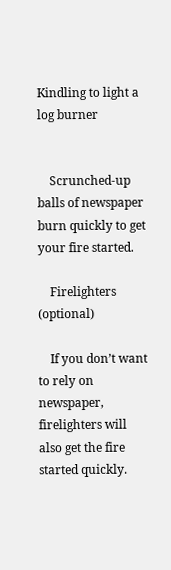Kindling to light a log burner


    Scrunched-up balls of newspaper burn quickly to get your fire started.

    Firelighters (optional)

    If you don’t want to rely on newspaper, firelighters will also get the fire started quickly.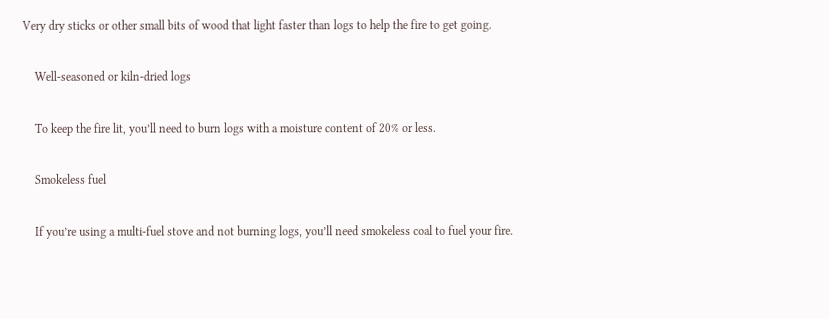Very dry sticks or other small bits of wood that light faster than logs to help the fire to get going.

    Well-seasoned or kiln-dried logs

    To keep the fire lit, you’ll need to burn logs with a moisture content of 20% or less.

    Smokeless fuel

    If you’re using a multi-fuel stove and not burning logs, you’ll need smokeless coal to fuel your fire.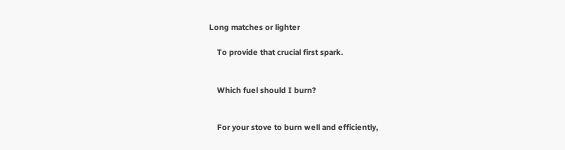Long matches or lighter

    To provide that crucial first spark.


    Which fuel should I burn?


    For your stove to burn well and efficiently,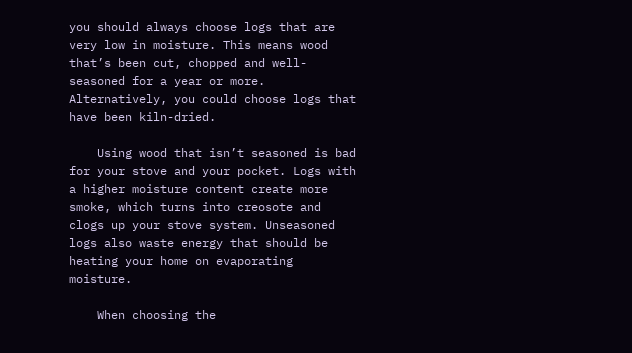you should always choose logs that are very low in moisture. This means wood that’s been cut, chopped and well-seasoned for a year or more. Alternatively, you could choose logs that have been kiln-dried.

    Using wood that isn’t seasoned is bad for your stove and your pocket. Logs with a higher moisture content create more smoke, which turns into creosote and clogs up your stove system. Unseasoned logs also waste energy that should be heating your home on evaporating moisture.

    When choosing the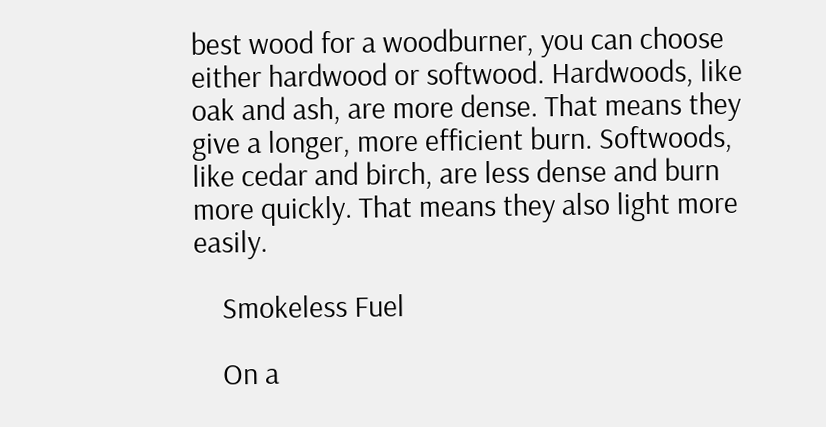best wood for a woodburner, you can choose either hardwood or softwood. Hardwoods, like oak and ash, are more dense. That means they give a longer, more efficient burn. Softwoods, like cedar and birch, are less dense and burn more quickly. That means they also light more easily.

    Smokeless Fuel

    On a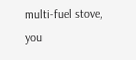multi-fuel stove, you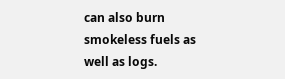can also burn smokeless fuels as well as logs.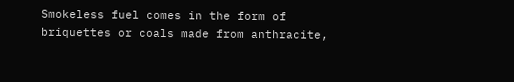Smokeless fuel comes in the form of briquettes or coals made from anthracite,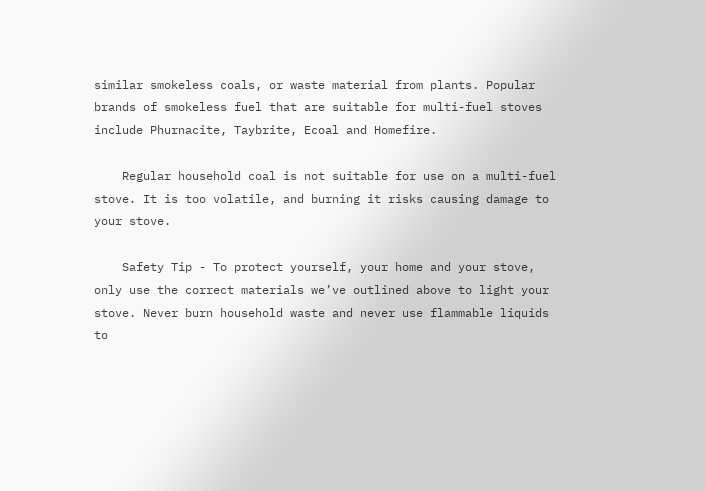similar smokeless coals, or waste material from plants. Popular brands of smokeless fuel that are suitable for multi-fuel stoves include Phurnacite, Taybrite, Ecoal and Homefire.

    Regular household coal is not suitable for use on a multi-fuel stove. It is too volatile, and burning it risks causing damage to your stove.

    Safety Tip - To protect yourself, your home and your stove, only use the correct materials we’ve outlined above to light your stove. Never burn household waste and never use flammable liquids to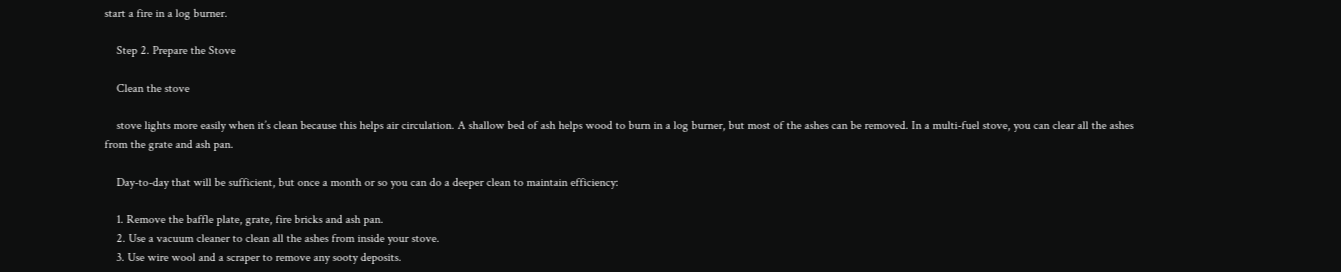start a fire in a log burner.

    Step 2. Prepare the Stove

    Clean the stove

    stove lights more easily when it’s clean because this helps air circulation. A shallow bed of ash helps wood to burn in a log burner, but most of the ashes can be removed. In a multi-fuel stove, you can clear all the ashes from the grate and ash pan.

    Day-to-day that will be sufficient, but once a month or so you can do a deeper clean to maintain efficiency:

    1. Remove the baffle plate, grate, fire bricks and ash pan.
    2. Use a vacuum cleaner to clean all the ashes from inside your stove.
    3. Use wire wool and a scraper to remove any sooty deposits.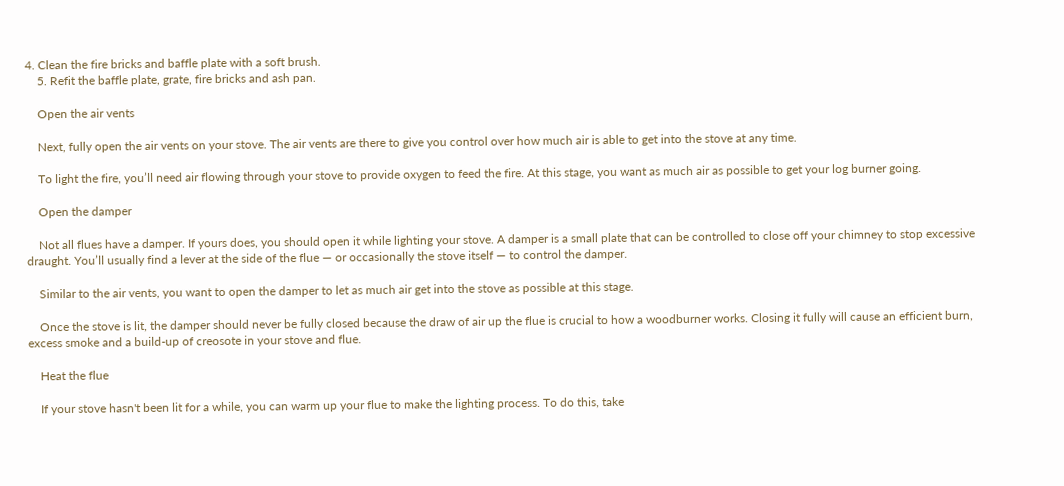4. Clean the fire bricks and baffle plate with a soft brush.
    5. Refit the baffle plate, grate, fire bricks and ash pan.

    Open the air vents

    Next, fully open the air vents on your stove. The air vents are there to give you control over how much air is able to get into the stove at any time.

    To light the fire, you’ll need air flowing through your stove to provide oxygen to feed the fire. At this stage, you want as much air as possible to get your log burner going.

    Open the damper

    Not all flues have a damper. If yours does, you should open it while lighting your stove. A damper is a small plate that can be controlled to close off your chimney to stop excessive draught. You’ll usually find a lever at the side of the flue — or occasionally the stove itself — to control the damper.

    Similar to the air vents, you want to open the damper to let as much air get into the stove as possible at this stage.

    Once the stove is lit, the damper should never be fully closed because the draw of air up the flue is crucial to how a woodburner works. Closing it fully will cause an efficient burn, excess smoke and a build-up of creosote in your stove and flue.

    Heat the flue

    If your stove hasn't been lit for a while, you can warm up your flue to make the lighting process. To do this, take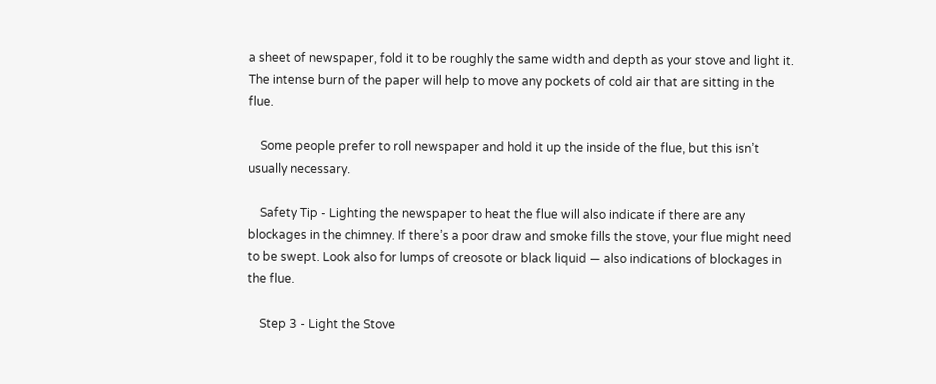a sheet of newspaper, fold it to be roughly the same width and depth as your stove and light it. The intense burn of the paper will help to move any pockets of cold air that are sitting in the flue.

    Some people prefer to roll newspaper and hold it up the inside of the flue, but this isn’t usually necessary.

    Safety Tip - Lighting the newspaper to heat the flue will also indicate if there are any blockages in the chimney. If there’s a poor draw and smoke fills the stove, your flue might need to be swept. Look also for lumps of creosote or black liquid — also indications of blockages in the flue.

    Step 3 - Light the Stove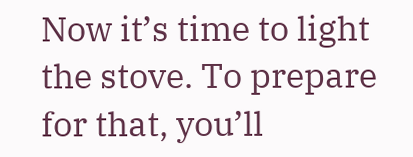Now it’s time to light the stove. To prepare for that, you’ll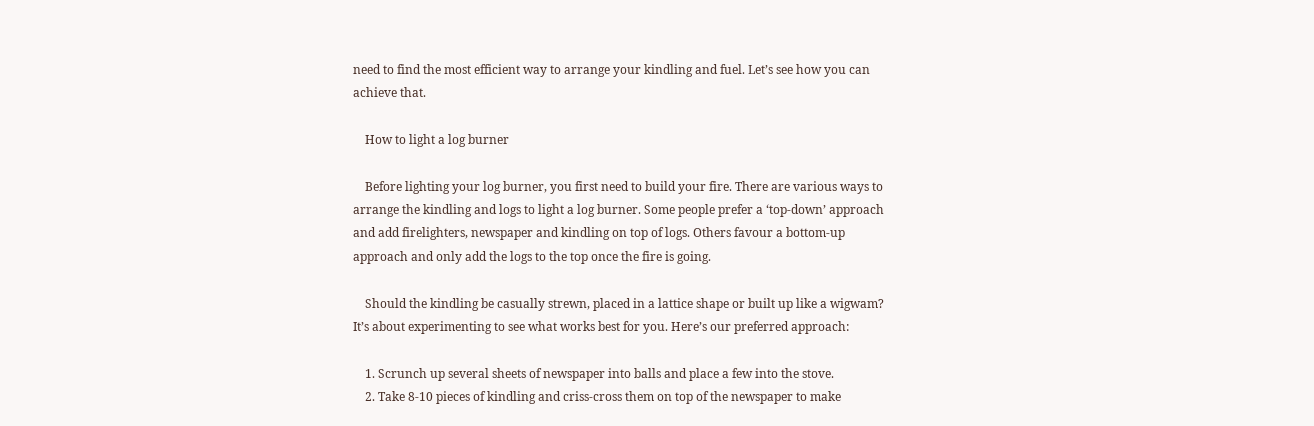need to find the most efficient way to arrange your kindling and fuel. Let’s see how you can achieve that.

    How to light a log burner

    Before lighting your log burner, you first need to build your fire. There are various ways to arrange the kindling and logs to light a log burner. Some people prefer a ‘top-down’ approach and add firelighters, newspaper and kindling on top of logs. Others favour a bottom-up approach and only add the logs to the top once the fire is going.

    Should the kindling be casually strewn, placed in a lattice shape or built up like a wigwam? It’s about experimenting to see what works best for you. Here’s our preferred approach:

    1. Scrunch up several sheets of newspaper into balls and place a few into the stove.
    2. Take 8-10 pieces of kindling and criss-cross them on top of the newspaper to make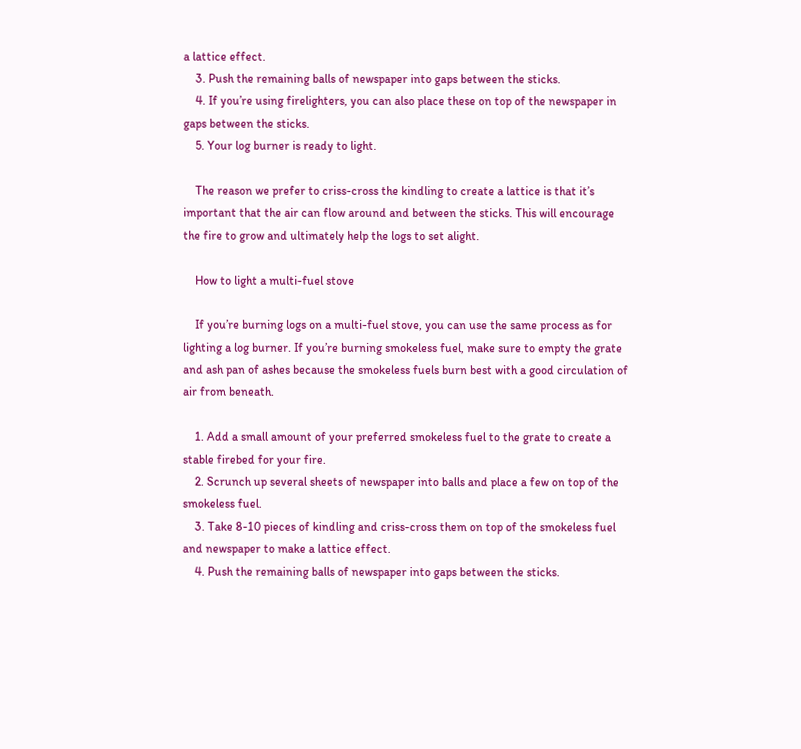a lattice effect.
    3. Push the remaining balls of newspaper into gaps between the sticks.
    4. If you’re using firelighters, you can also place these on top of the newspaper in gaps between the sticks.
    5. Your log burner is ready to light.

    The reason we prefer to criss-cross the kindling to create a lattice is that it’s important that the air can flow around and between the sticks. This will encourage the fire to grow and ultimately help the logs to set alight.

    How to light a multi-fuel stove

    If you’re burning logs on a multi-fuel stove, you can use the same process as for lighting a log burner. If you’re burning smokeless fuel, make sure to empty the grate and ash pan of ashes because the smokeless fuels burn best with a good circulation of air from beneath.

    1. Add a small amount of your preferred smokeless fuel to the grate to create a stable firebed for your fire.
    2. Scrunch up several sheets of newspaper into balls and place a few on top of the smokeless fuel.
    3. Take 8-10 pieces of kindling and criss-cross them on top of the smokeless fuel and newspaper to make a lattice effect.
    4. Push the remaining balls of newspaper into gaps between the sticks.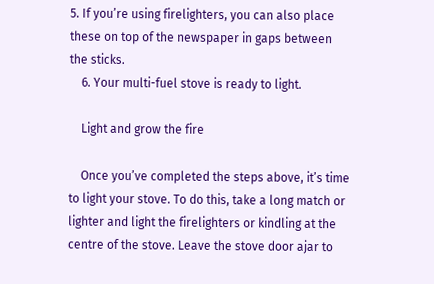5. If you’re using firelighters, you can also place these on top of the newspaper in gaps between the sticks.
    6. Your multi-fuel stove is ready to light.

    Light and grow the fire

    Once you’ve completed the steps above, it’s time to light your stove. To do this, take a long match or lighter and light the firelighters or kindling at the centre of the stove. Leave the stove door ajar to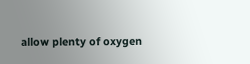allow plenty of oxygen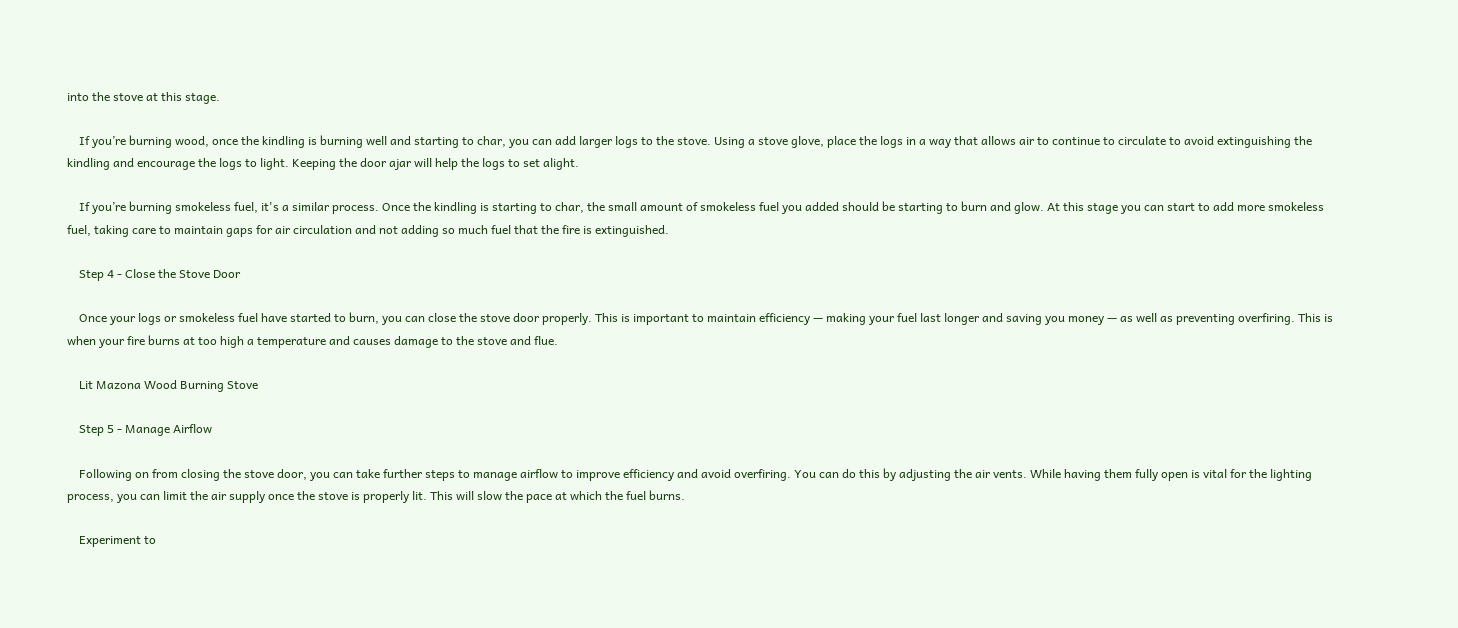into the stove at this stage.

    If you’re burning wood, once the kindling is burning well and starting to char, you can add larger logs to the stove. Using a stove glove, place the logs in a way that allows air to continue to circulate to avoid extinguishing the kindling and encourage the logs to light. Keeping the door ajar will help the logs to set alight.

    If you’re burning smokeless fuel, it's a similar process. Once the kindling is starting to char, the small amount of smokeless fuel you added should be starting to burn and glow. At this stage you can start to add more smokeless fuel, taking care to maintain gaps for air circulation and not adding so much fuel that the fire is extinguished.

    Step 4 - Close the Stove Door

    Once your logs or smokeless fuel have started to burn, you can close the stove door properly. This is important to maintain efficiency — making your fuel last longer and saving you money — as well as preventing overfiring. This is when your fire burns at too high a temperature and causes damage to the stove and flue.

    Lit Mazona Wood Burning Stove

    Step 5 - Manage Airflow

    Following on from closing the stove door, you can take further steps to manage airflow to improve efficiency and avoid overfiring. You can do this by adjusting the air vents. While having them fully open is vital for the lighting process, you can limit the air supply once the stove is properly lit. This will slow the pace at which the fuel burns.

    Experiment to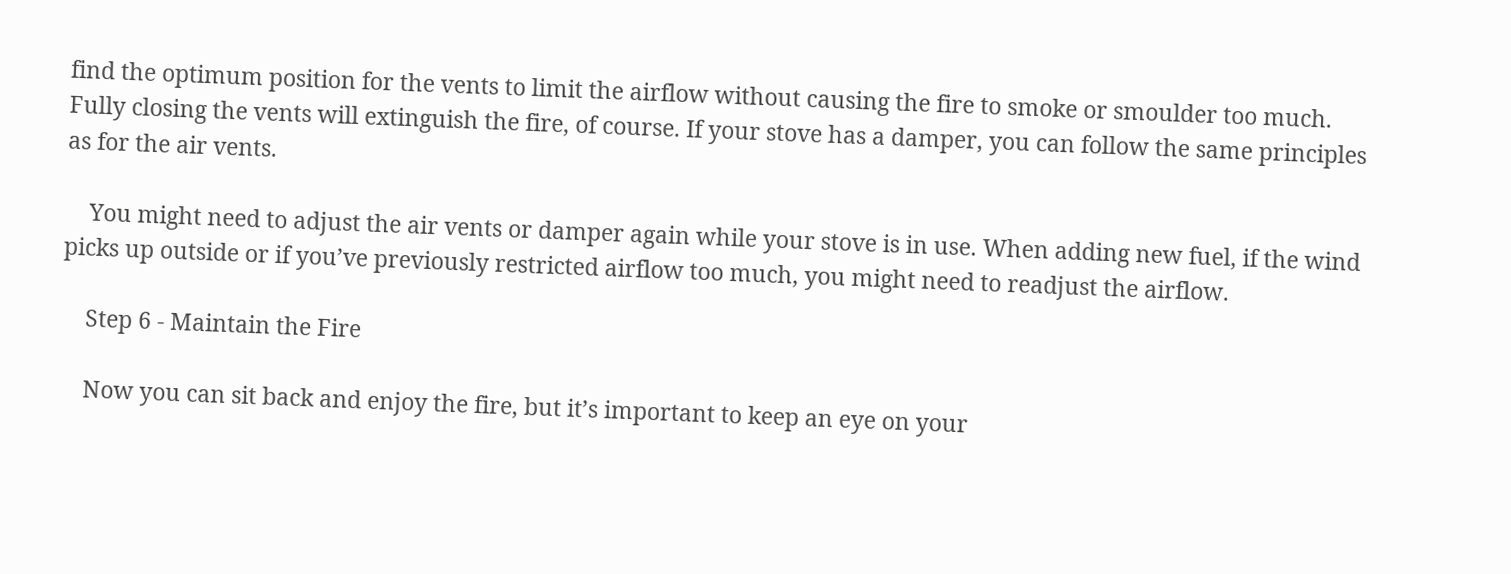find the optimum position for the vents to limit the airflow without causing the fire to smoke or smoulder too much. Fully closing the vents will extinguish the fire, of course. If your stove has a damper, you can follow the same principles as for the air vents.

    You might need to adjust the air vents or damper again while your stove is in use. When adding new fuel, if the wind picks up outside or if you’ve previously restricted airflow too much, you might need to readjust the airflow.

    Step 6 - Maintain the Fire

    Now you can sit back and enjoy the fire, but it’s important to keep an eye on your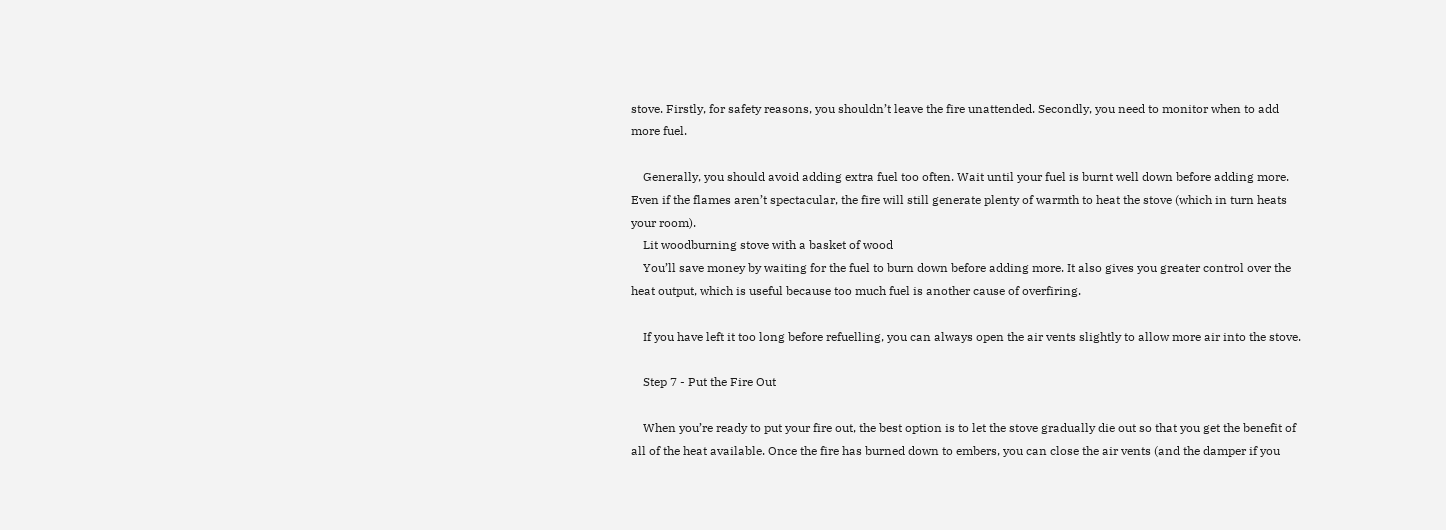stove. Firstly, for safety reasons, you shouldn’t leave the fire unattended. Secondly, you need to monitor when to add more fuel.

    Generally, you should avoid adding extra fuel too often. Wait until your fuel is burnt well down before adding more. Even if the flames aren’t spectacular, the fire will still generate plenty of warmth to heat the stove (which in turn heats your room).
    Lit woodburning stove with a basket of wood
    You’ll save money by waiting for the fuel to burn down before adding more. It also gives you greater control over the heat output, which is useful because too much fuel is another cause of overfiring.

    If you have left it too long before refuelling, you can always open the air vents slightly to allow more air into the stove.

    Step 7 - Put the Fire Out

    When you’re ready to put your fire out, the best option is to let the stove gradually die out so that you get the benefit of all of the heat available. Once the fire has burned down to embers, you can close the air vents (and the damper if you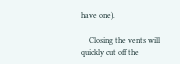have one).

    Closing the vents will quickly cut off the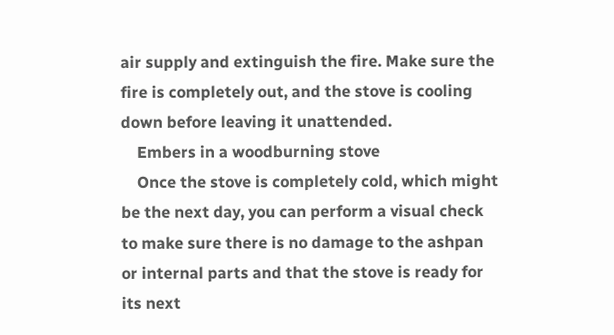air supply and extinguish the fire. Make sure the fire is completely out, and the stove is cooling down before leaving it unattended.
    Embers in a woodburning stove
    Once the stove is completely cold, which might be the next day, you can perform a visual check to make sure there is no damage to the ashpan or internal parts and that the stove is ready for its next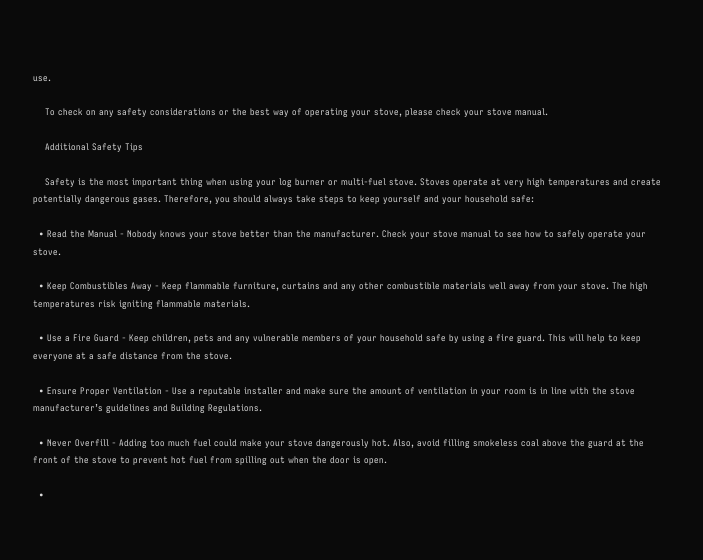use.

    To check on any safety considerations or the best way of operating your stove, please check your stove manual.

    Additional Safety Tips

    Safety is the most important thing when using your log burner or multi-fuel stove. Stoves operate at very high temperatures and create potentially dangerous gases. Therefore, you should always take steps to keep yourself and your household safe:

  • Read the Manual - Nobody knows your stove better than the manufacturer. Check your stove manual to see how to safely operate your stove.

  • Keep Combustibles Away - Keep flammable furniture, curtains and any other combustible materials well away from your stove. The high temperatures risk igniting flammable materials.

  • Use a Fire Guard - Keep children, pets and any vulnerable members of your household safe by using a fire guard. This will help to keep everyone at a safe distance from the stove.

  • Ensure Proper Ventilation - Use a reputable installer and make sure the amount of ventilation in your room is in line with the stove manufacturer’s guidelines and Building Regulations.

  • Never Overfill - Adding too much fuel could make your stove dangerously hot. Also, avoid filling smokeless coal above the guard at the front of the stove to prevent hot fuel from spilling out when the door is open.

  •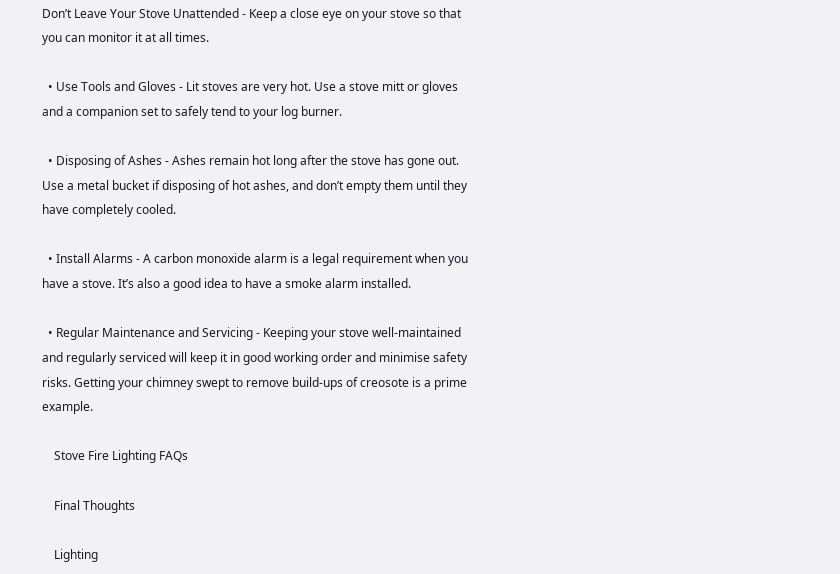Don’t Leave Your Stove Unattended - Keep a close eye on your stove so that you can monitor it at all times.

  • Use Tools and Gloves - Lit stoves are very hot. Use a stove mitt or gloves and a companion set to safely tend to your log burner.

  • Disposing of Ashes - Ashes remain hot long after the stove has gone out. Use a metal bucket if disposing of hot ashes, and don’t empty them until they have completely cooled.

  • Install Alarms - A carbon monoxide alarm is a legal requirement when you have a stove. It’s also a good idea to have a smoke alarm installed.

  • Regular Maintenance and Servicing - Keeping your stove well-maintained and regularly serviced will keep it in good working order and minimise safety risks. Getting your chimney swept to remove build-ups of creosote is a prime example.

    Stove Fire Lighting FAQs

    Final Thoughts

    Lighting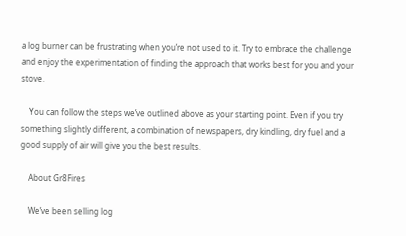a log burner can be frustrating when you’re not used to it. Try to embrace the challenge and enjoy the experimentation of finding the approach that works best for you and your stove.

    You can follow the steps we’ve outlined above as your starting point. Even if you try something slightly different, a combination of newspapers, dry kindling, dry fuel and a good supply of air will give you the best results.

    About Gr8Fires

    We’ve been selling log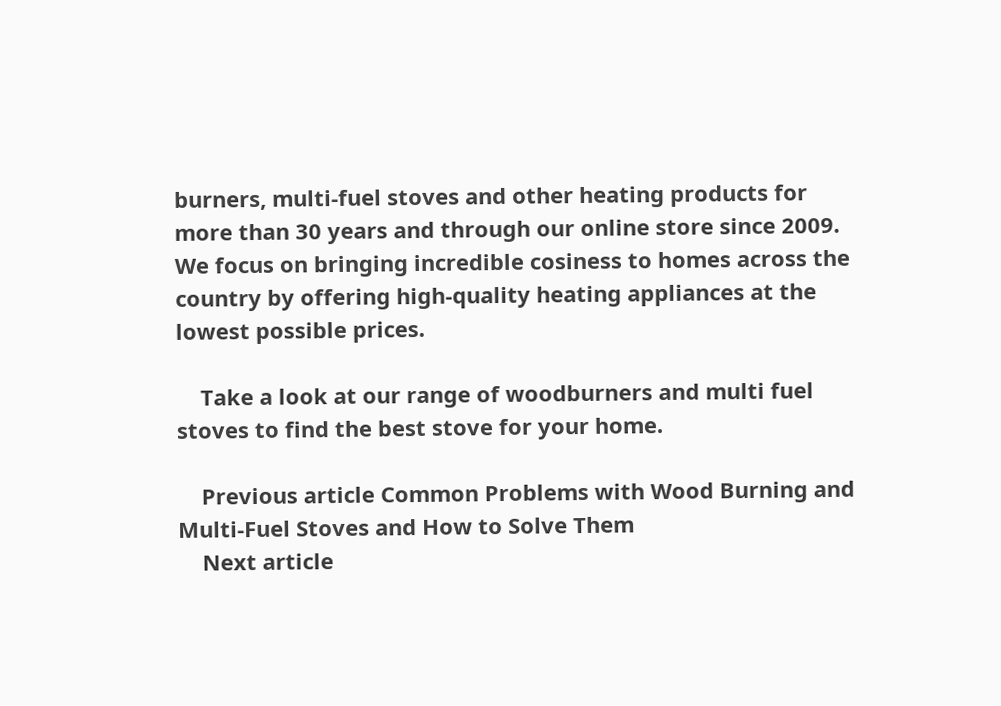burners, multi-fuel stoves and other heating products for more than 30 years and through our online store since 2009. We focus on bringing incredible cosiness to homes across the country by offering high-quality heating appliances at the lowest possible prices.

    Take a look at our range of woodburners and multi fuel stoves to find the best stove for your home.

    Previous article Common Problems with Wood Burning and Multi-Fuel Stoves and How to Solve Them
    Next article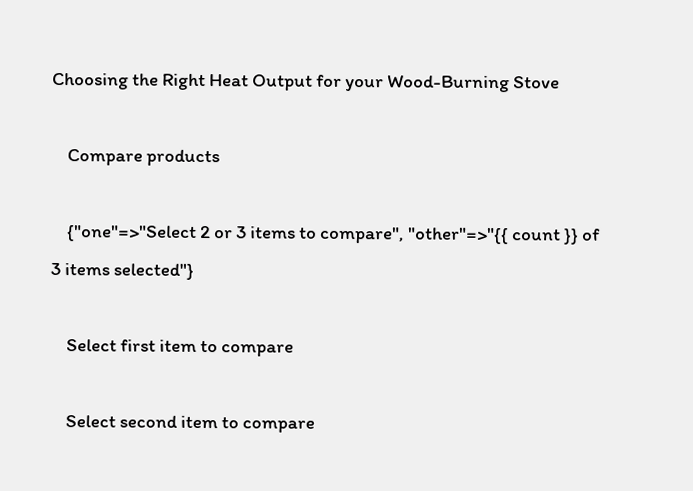Choosing the Right Heat Output for your Wood-Burning Stove

    Compare products

    {"one"=>"Select 2 or 3 items to compare", "other"=>"{{ count }} of 3 items selected"}

    Select first item to compare

    Select second item to compare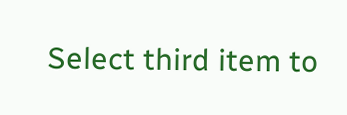Select third item to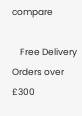compare

    Free Delivery Orders over £300